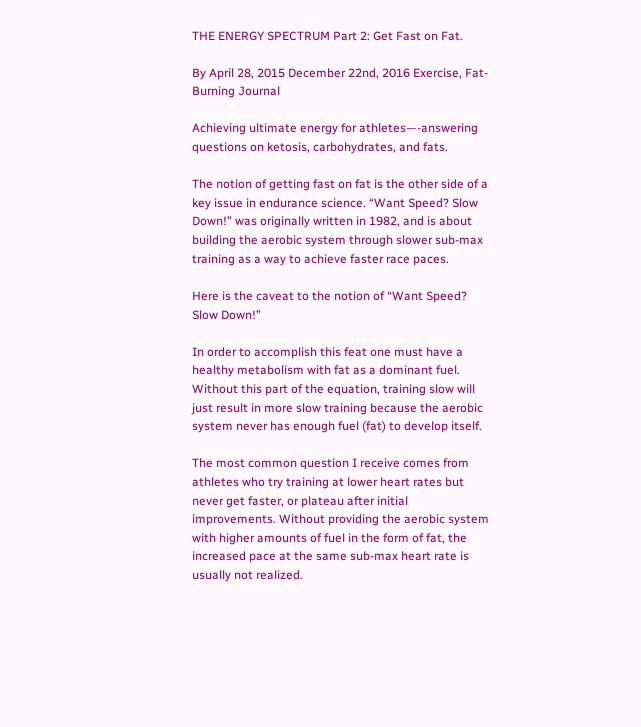THE ENERGY SPECTRUM Part 2: Get Fast on Fat.

By April 28, 2015 December 22nd, 2016 Exercise, Fat-Burning Journal

Achieving ultimate energy for athletes—-answering questions on ketosis, carbohydrates, and fats.

The notion of getting fast on fat is the other side of a key issue in endurance science. “Want Speed? Slow Down!” was originally written in 1982, and is about building the aerobic system through slower sub-max training as a way to achieve faster race paces.

Here is the caveat to the notion of “Want Speed? Slow Down!”

In order to accomplish this feat one must have a healthy metabolism with fat as a dominant fuel. Without this part of the equation, training slow will just result in more slow training because the aerobic system never has enough fuel (fat) to develop itself.

The most common question I receive comes from athletes who try training at lower heart rates but never get faster, or plateau after initial improvements. Without providing the aerobic system with higher amounts of fuel in the form of fat, the increased pace at the same sub-max heart rate is usually not realized.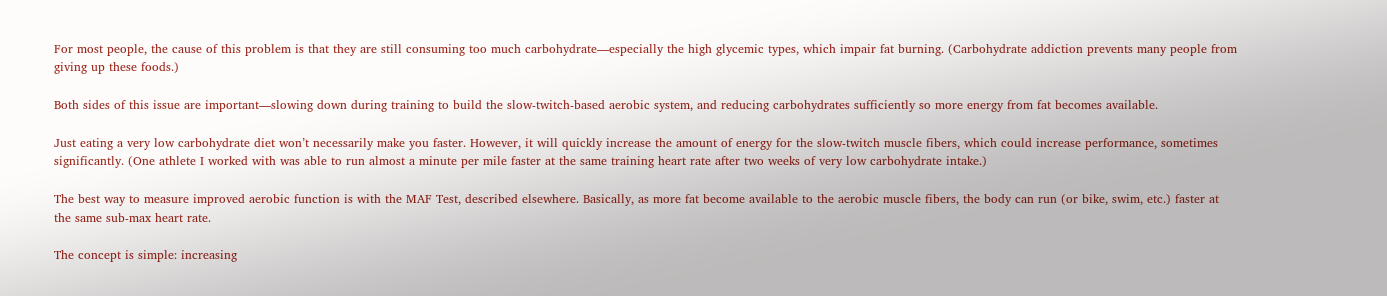For most people, the cause of this problem is that they are still consuming too much carbohydrate—especially the high glycemic types, which impair fat burning. (Carbohydrate addiction prevents many people from giving up these foods.)

Both sides of this issue are important—slowing down during training to build the slow-twitch-based aerobic system, and reducing carbohydrates sufficiently so more energy from fat becomes available.

Just eating a very low carbohydrate diet won’t necessarily make you faster. However, it will quickly increase the amount of energy for the slow-twitch muscle fibers, which could increase performance, sometimes significantly. (One athlete I worked with was able to run almost a minute per mile faster at the same training heart rate after two weeks of very low carbohydrate intake.)

The best way to measure improved aerobic function is with the MAF Test, described elsewhere. Basically, as more fat become available to the aerobic muscle fibers, the body can run (or bike, swim, etc.) faster at the same sub-max heart rate.

The concept is simple: increasing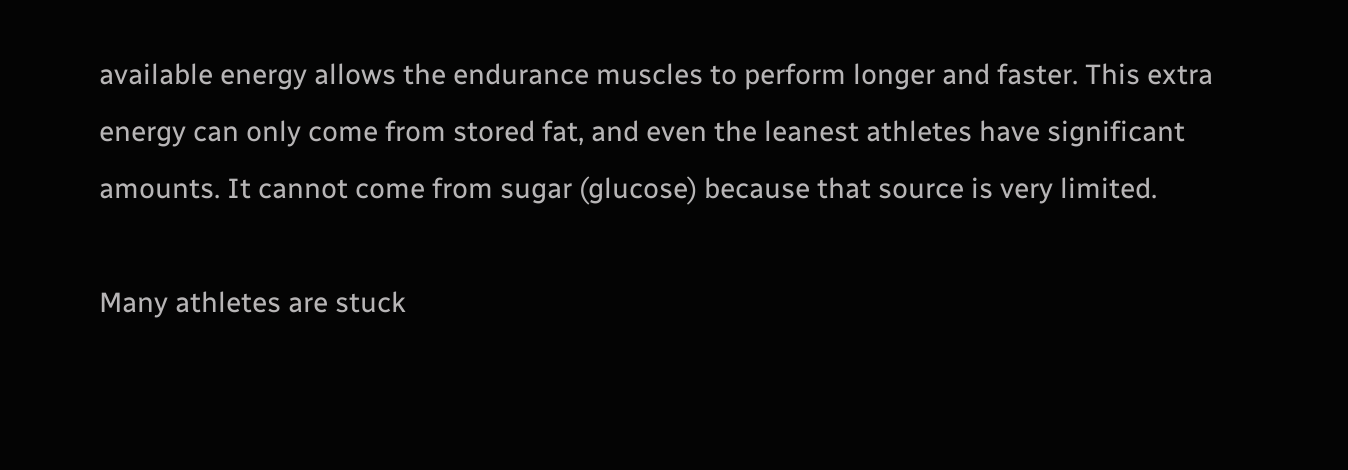available energy allows the endurance muscles to perform longer and faster. This extra energy can only come from stored fat, and even the leanest athletes have significant amounts. It cannot come from sugar (glucose) because that source is very limited.

Many athletes are stuck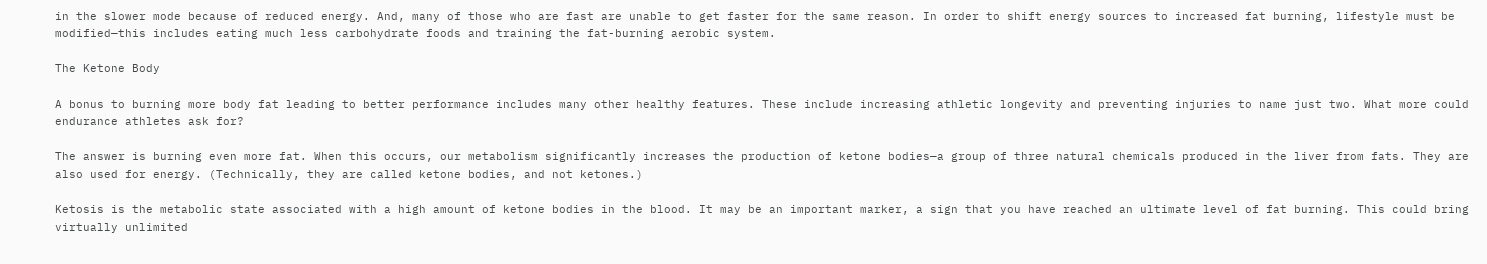in the slower mode because of reduced energy. And, many of those who are fast are unable to get faster for the same reason. In order to shift energy sources to increased fat burning, lifestyle must be modified—this includes eating much less carbohydrate foods and training the fat-burning aerobic system.

The Ketone Body

A bonus to burning more body fat leading to better performance includes many other healthy features. These include increasing athletic longevity and preventing injuries to name just two. What more could endurance athletes ask for?

The answer is burning even more fat. When this occurs, our metabolism significantly increases the production of ketone bodies—a group of three natural chemicals produced in the liver from fats. They are also used for energy. (Technically, they are called ketone bodies, and not ketones.)

Ketosis is the metabolic state associated with a high amount of ketone bodies in the blood. It may be an important marker, a sign that you have reached an ultimate level of fat burning. This could bring virtually unlimited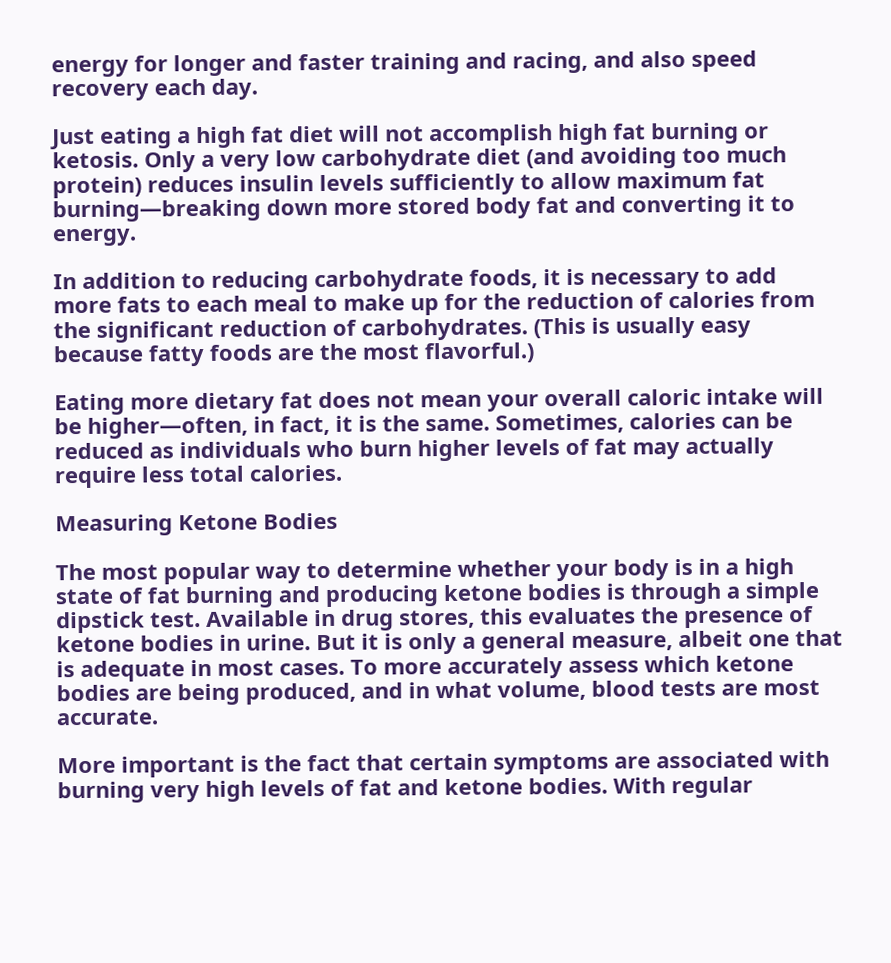energy for longer and faster training and racing, and also speed recovery each day.

Just eating a high fat diet will not accomplish high fat burning or ketosis. Only a very low carbohydrate diet (and avoiding too much protein) reduces insulin levels sufficiently to allow maximum fat burning—breaking down more stored body fat and converting it to energy.

In addition to reducing carbohydrate foods, it is necessary to add more fats to each meal to make up for the reduction of calories from the significant reduction of carbohydrates. (This is usually easy because fatty foods are the most flavorful.)

Eating more dietary fat does not mean your overall caloric intake will be higher—often, in fact, it is the same. Sometimes, calories can be reduced as individuals who burn higher levels of fat may actually require less total calories.

Measuring Ketone Bodies

The most popular way to determine whether your body is in a high state of fat burning and producing ketone bodies is through a simple dipstick test. Available in drug stores, this evaluates the presence of ketone bodies in urine. But it is only a general measure, albeit one that is adequate in most cases. To more accurately assess which ketone bodies are being produced, and in what volume, blood tests are most accurate.

More important is the fact that certain symptoms are associated with burning very high levels of fat and ketone bodies. With regular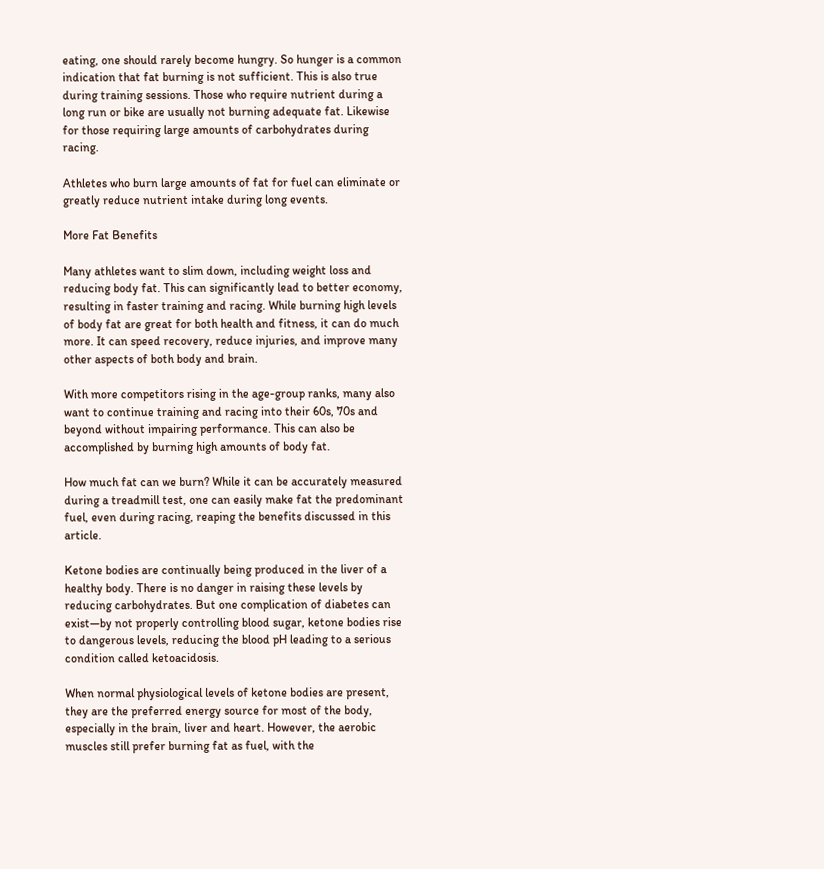eating, one should rarely become hungry. So hunger is a common indication that fat burning is not sufficient. This is also true during training sessions. Those who require nutrient during a long run or bike are usually not burning adequate fat. Likewise for those requiring large amounts of carbohydrates during racing.

Athletes who burn large amounts of fat for fuel can eliminate or greatly reduce nutrient intake during long events.

More Fat Benefits

Many athletes want to slim down, including weight loss and reducing body fat. This can significantly lead to better economy, resulting in faster training and racing. While burning high levels of body fat are great for both health and fitness, it can do much more. It can speed recovery, reduce injuries, and improve many other aspects of both body and brain.

With more competitors rising in the age-group ranks, many also want to continue training and racing into their 60s, 70s and beyond without impairing performance. This can also be accomplished by burning high amounts of body fat.

How much fat can we burn? While it can be accurately measured during a treadmill test, one can easily make fat the predominant fuel, even during racing, reaping the benefits discussed in this article.

Ketone bodies are continually being produced in the liver of a healthy body. There is no danger in raising these levels by reducing carbohydrates. But one complication of diabetes can exist—by not properly controlling blood sugar, ketone bodies rise to dangerous levels, reducing the blood pH leading to a serious condition called ketoacidosis.

When normal physiological levels of ketone bodies are present, they are the preferred energy source for most of the body, especially in the brain, liver and heart. However, the aerobic muscles still prefer burning fat as fuel, with the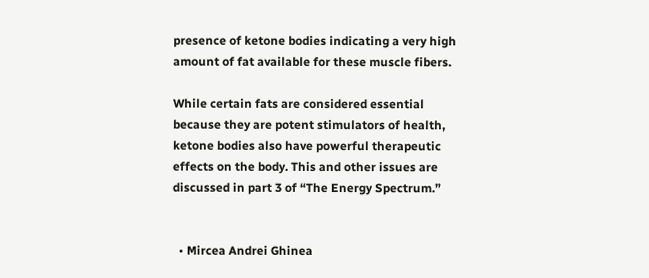presence of ketone bodies indicating a very high amount of fat available for these muscle fibers.

While certain fats are considered essential because they are potent stimulators of health, ketone bodies also have powerful therapeutic effects on the body. This and other issues are discussed in part 3 of “The Energy Spectrum.”


  • Mircea Andrei Ghinea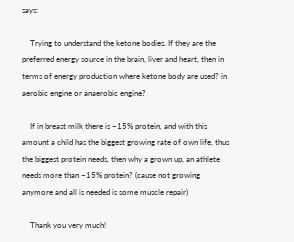says:

    Trying to understand the ketone bodies. If they are the preferred energy source in the brain, liver and heart, then in terms of energy production where ketone body are used? in aerobic engine or anaerobic engine?

    If in breast milk there is ~15% protein, and with this amount a child has the biggest growing rate of own life, thus the biggest protein needs, then why a grown up, an athlete needs more than ~15% protein? (cause not growing anymore and all is needed is some muscle repair)

    Thank you very much!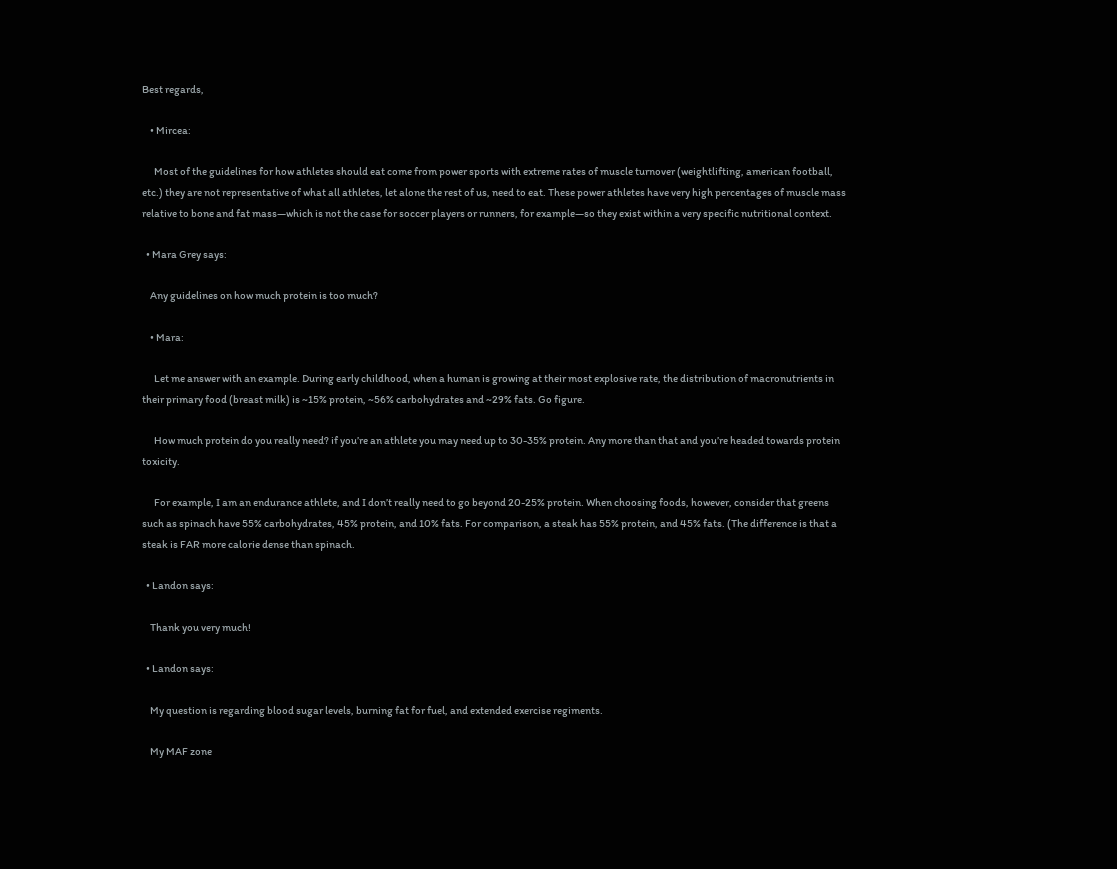Best regards,

    • Mircea:

      Most of the guidelines for how athletes should eat come from power sports with extreme rates of muscle turnover (weightlifting, american football, etc.) they are not representative of what all athletes, let alone the rest of us, need to eat. These power athletes have very high percentages of muscle mass relative to bone and fat mass—which is not the case for soccer players or runners, for example—so they exist within a very specific nutritional context.

  • Mara Grey says:

    Any guidelines on how much protein is too much?

    • Mara:

      Let me answer with an example. During early childhood, when a human is growing at their most explosive rate, the distribution of macronutrients in their primary food (breast milk) is ~15% protein, ~56% carbohydrates and ~29% fats. Go figure.

      How much protein do you really need? if you’re an athlete you may need up to 30-35% protein. Any more than that and you’re headed towards protein toxicity.

      For example, I am an endurance athlete, and I don’t really need to go beyond 20-25% protein. When choosing foods, however, consider that greens such as spinach have 55% carbohydrates, 45% protein, and 10% fats. For comparison, a steak has 55% protein, and 45% fats. (The difference is that a steak is FAR more calorie dense than spinach.

  • Landon says:

    Thank you very much!

  • Landon says:

    My question is regarding blood sugar levels, burning fat for fuel, and extended exercise regiments.

    My MAF zone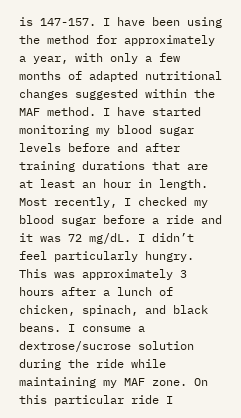is 147-157. I have been using the method for approximately a year, with only a few months of adapted nutritional changes suggested within the MAF method. I have started monitoring my blood sugar levels before and after training durations that are at least an hour in length. Most recently, I checked my blood sugar before a ride and it was 72 mg/dL. I didn’t feel particularly hungry. This was approximately 3 hours after a lunch of chicken, spinach, and black beans. I consume a dextrose/sucrose solution during the ride while maintaining my MAF zone. On this particular ride I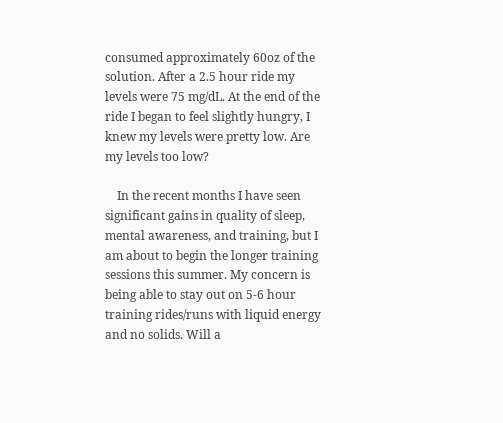consumed approximately 60oz of the solution. After a 2.5 hour ride my levels were 75 mg/dL. At the end of the ride I began to feel slightly hungry, I knew my levels were pretty low. Are my levels too low?

    In the recent months I have seen significant gains in quality of sleep, mental awareness, and training, but I am about to begin the longer training sessions this summer. My concern is being able to stay out on 5-6 hour training rides/runs with liquid energy and no solids. Will a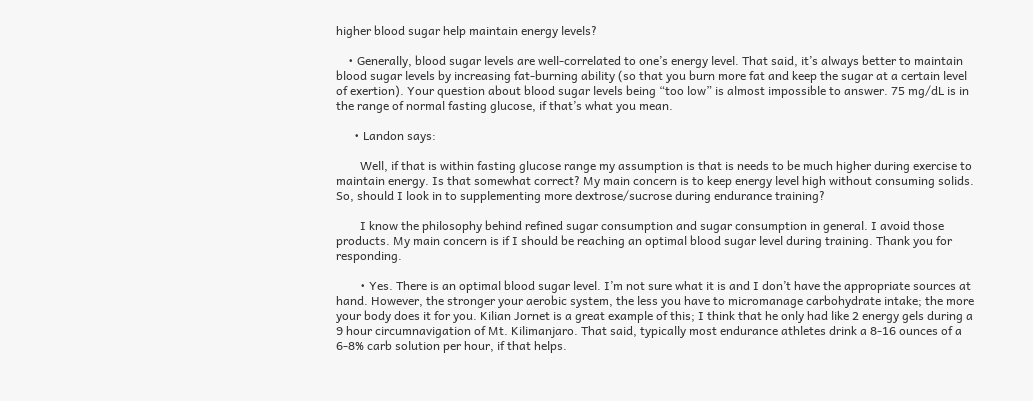higher blood sugar help maintain energy levels?

    • Generally, blood sugar levels are well-correlated to one’s energy level. That said, it’s always better to maintain blood sugar levels by increasing fat-burning ability (so that you burn more fat and keep the sugar at a certain level of exertion). Your question about blood sugar levels being “too low” is almost impossible to answer. 75 mg/dL is in the range of normal fasting glucose, if that’s what you mean.

      • Landon says:

        Well, if that is within fasting glucose range my assumption is that is needs to be much higher during exercise to maintain energy. Is that somewhat correct? My main concern is to keep energy level high without consuming solids. So, should I look in to supplementing more dextrose/sucrose during endurance training?

        I know the philosophy behind refined sugar consumption and sugar consumption in general. I avoid those products. My main concern is if I should be reaching an optimal blood sugar level during training. Thank you for responding.

        • Yes. There is an optimal blood sugar level. I’m not sure what it is and I don’t have the appropriate sources at hand. However, the stronger your aerobic system, the less you have to micromanage carbohydrate intake; the more your body does it for you. Kilian Jornet is a great example of this; I think that he only had like 2 energy gels during a 9 hour circumnavigation of Mt. Kilimanjaro. That said, typically most endurance athletes drink a 8-16 ounces of a 6-8% carb solution per hour, if that helps.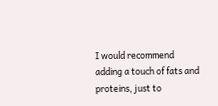I would recommend adding a touch of fats and proteins, just to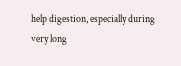help digestion, especially during very long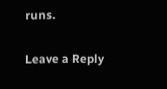runs.

Leave a Reply